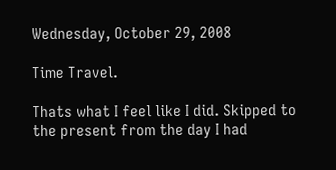Wednesday, October 29, 2008

Time Travel.

Thats what I feel like I did. Skipped to the present from the day I had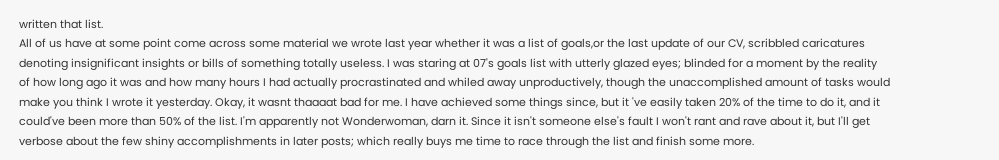written that list.
All of us have at some point come across some material we wrote last year whether it was a list of goals,or the last update of our CV, scribbled caricatures denoting insignificant insights or bills of something totally useless. I was staring at 07's goals list with utterly glazed eyes; blinded for a moment by the reality of how long ago it was and how many hours I had actually procrastinated and whiled away unproductively, though the unaccomplished amount of tasks would make you think I wrote it yesterday. Okay, it wasnt thaaaat bad for me. I have achieved some things since, but it 've easily taken 20% of the time to do it, and it could've been more than 50% of the list. I'm apparently not Wonderwoman, darn it. Since it isn't someone else's fault I won't rant and rave about it, but I'll get verbose about the few shiny accomplishments in later posts; which really buys me time to race through the list and finish some more.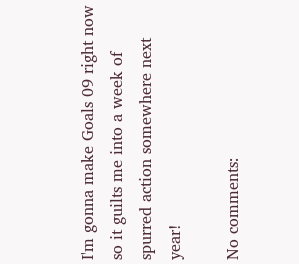I'm gonna make Goals 09 right now so it guilts me into a week of spurred action somewhere next year!

No comments: